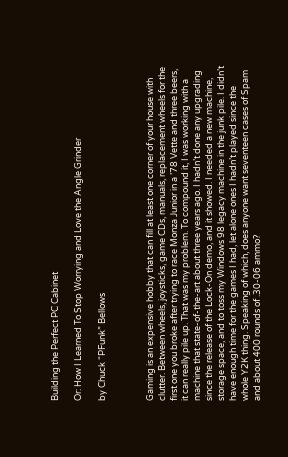Building the Perfect PC Cabinet

Or: How I Learned To Stop Worrying and Love the Angle Grinder

by Chuck “PFunk” Bellows



Gaming is an expensive hobby that can fill at least one corner of your house with clutter. Between wheels, joysticks, game CDs, manuals, replacement wheels for the first one you broke after trying to race Monza Junior in a ’78 Vette and three beers, it can really pile up. That was my problem. To compound it, I was working with a machine that state-of-the-art about three years ago. I hadn’t done any upgrading since the release of the Lock-On demo, and it showed. I needed a new machine, storage space, and to toss my Windows 98 legacy machine in the junk pile. I didn’t have enough time for the games I had, let alone ones I hadn’t played since the whole Y2K thing. Speaking of which, does anyone want seventeen cases of Spam and about 400 rounds of .30-06 ammo?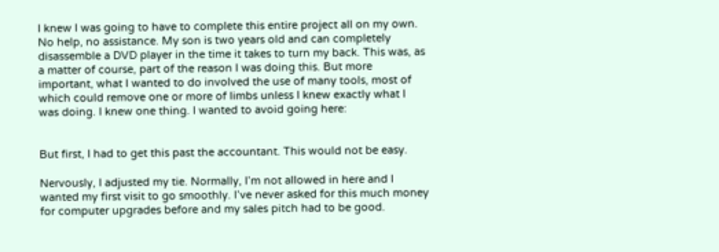I knew I was going to have to complete this entire project all on my own. No help, no assistance. My son is two years old and can completely disassemble a DVD player in the time it takes to turn my back. This was, as a matter of course, part of the reason I was doing this. But more important, what I wanted to do involved the use of many tools, most of which could remove one or more of limbs unless I knew exactly what I was doing. I knew one thing. I wanted to avoid going here:


But first, I had to get this past the accountant. This would not be easy.

Nervously, I adjusted my tie. Normally, I’m not allowed in here and I wanted my first visit to go smoothly. I’ve never asked for this much money for computer upgrades before and my sales pitch had to be good.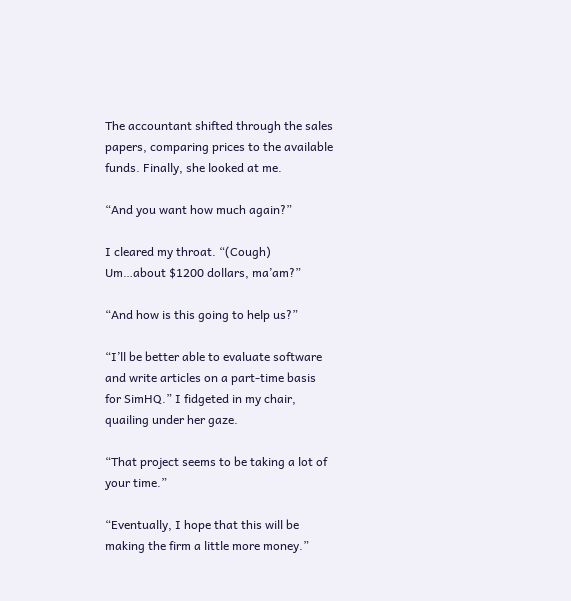The accountant shifted through the sales papers, comparing prices to the available funds. Finally, she looked at me.

“And you want how much again?”

I cleared my throat. “(Cough) Um…about $1200 dollars, ma’am?”

“And how is this going to help us?”

“I’ll be better able to evaluate software and write articles on a part-time basis for SimHQ.” I fidgeted in my chair, quailing under her gaze.

“That project seems to be taking a lot of your time.”

“Eventually, I hope that this will be making the firm a little more money.”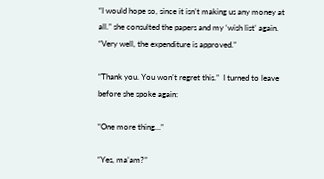“I would hope so, since it isn’t making us any money at all.” she consulted the papers and my ‘wish list’ again. “Very well, the expenditure is approved.”

“Thank you. You won’t regret this.”  I turned to leave before she spoke again:

“One more thing…”

“Yes, ma’am?”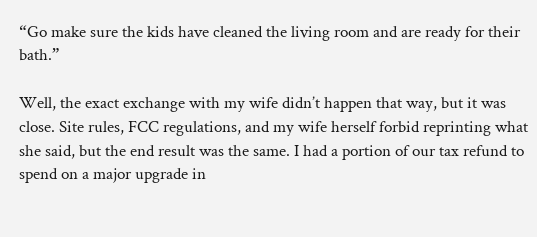“Go make sure the kids have cleaned the living room and are ready for their bath.”

Well, the exact exchange with my wife didn’t happen that way, but it was close. Site rules, FCC regulations, and my wife herself forbid reprinting what she said, but the end result was the same. I had a portion of our tax refund to spend on a major upgrade in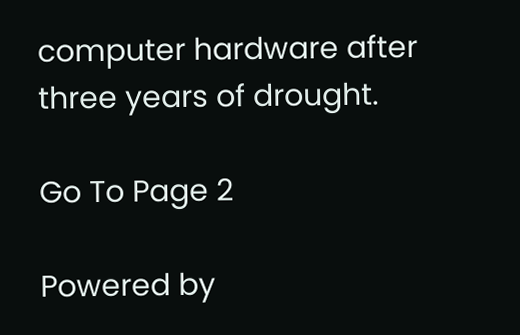computer hardware after three years of drought.

Go To Page 2

Powered by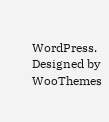WordPress. Designed by WooThemes